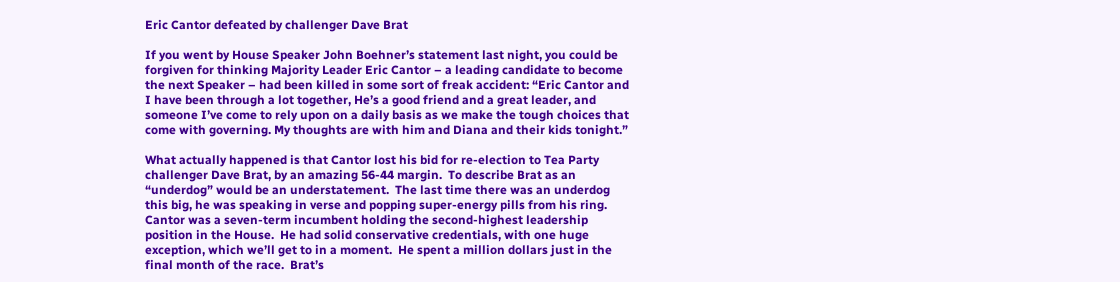Eric Cantor defeated by challenger Dave Brat

If you went by House Speaker John Boehner’s statement last night, you could be forgiven for thinking Majority Leader Eric Cantor – a leading candidate to become the next Speaker – had been killed in some sort of freak accident: “Eric Cantor and I have been through a lot together, He’s a good friend and a great leader, and someone I’ve come to rely upon on a daily basis as we make the tough choices that come with governing. My thoughts are with him and Diana and their kids tonight.”

What actually happened is that Cantor lost his bid for re-election to Tea Party challenger Dave Brat, by an amazing 56-44 margin.  To describe Brat as an “underdog” would be an understatement.  The last time there was an underdog this big, he was speaking in verse and popping super-energy pills from his ring.  Cantor was a seven-term incumbent holding the second-highest leadership position in the House.  He had solid conservative credentials, with one huge exception, which we’ll get to in a moment.  He spent a million dollars just in the final month of the race.  Brat’s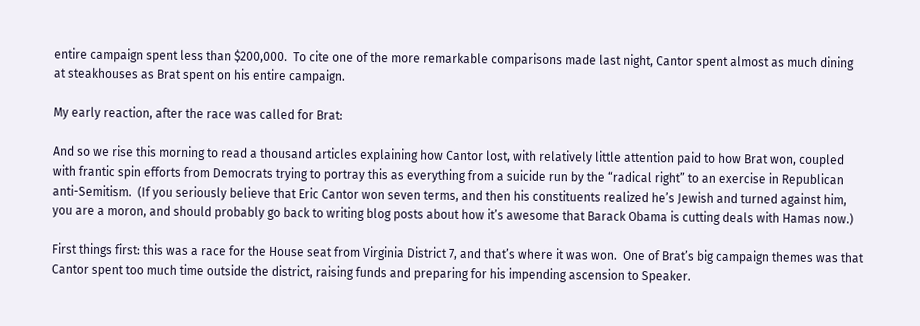entire campaign spent less than $200,000.  To cite one of the more remarkable comparisons made last night, Cantor spent almost as much dining at steakhouses as Brat spent on his entire campaign.

My early reaction, after the race was called for Brat:

And so we rise this morning to read a thousand articles explaining how Cantor lost, with relatively little attention paid to how Brat won, coupled with frantic spin efforts from Democrats trying to portray this as everything from a suicide run by the “radical right” to an exercise in Republican anti-Semitism.  (If you seriously believe that Eric Cantor won seven terms, and then his constituents realized he’s Jewish and turned against him, you are a moron, and should probably go back to writing blog posts about how it’s awesome that Barack Obama is cutting deals with Hamas now.)

First things first: this was a race for the House seat from Virginia District 7, and that’s where it was won.  One of Brat’s big campaign themes was that Cantor spent too much time outside the district, raising funds and preparing for his impending ascension to Speaker.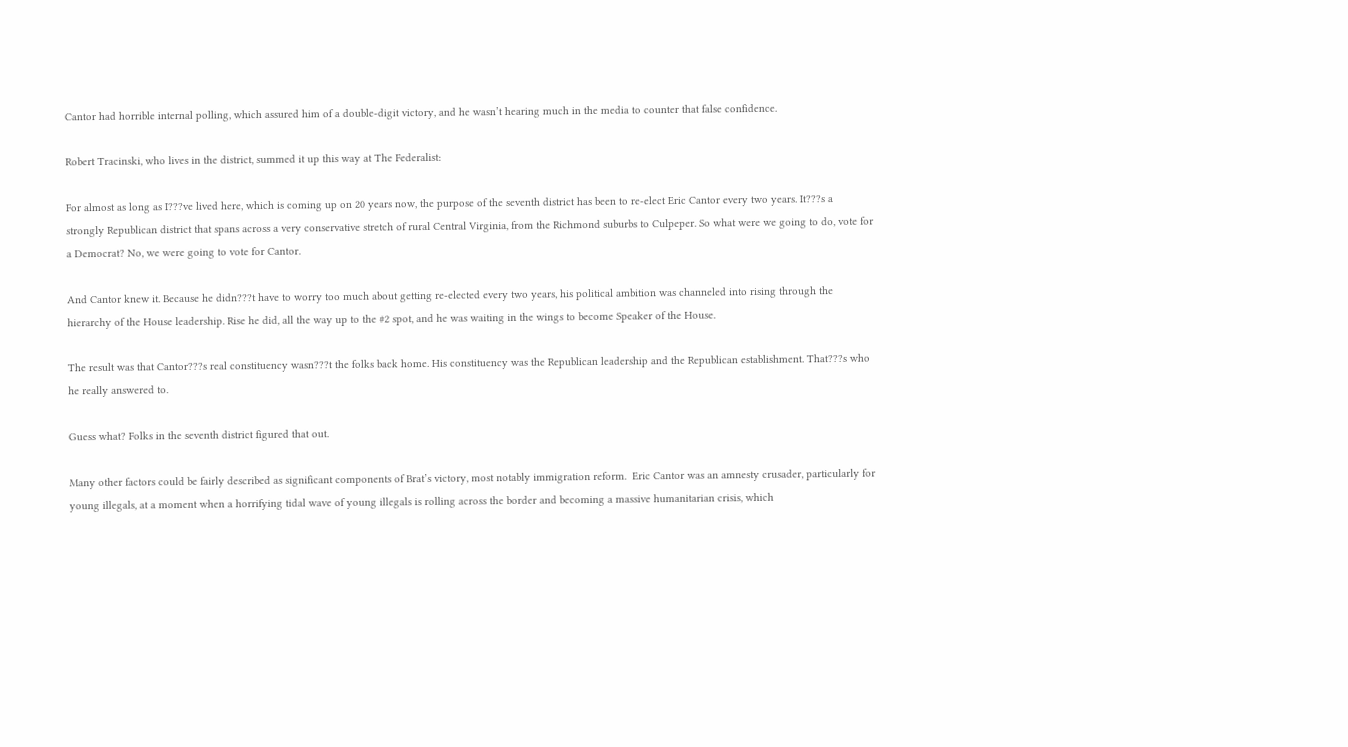Cantor had horrible internal polling, which assured him of a double-digit victory, and he wasn’t hearing much in the media to counter that false confidence.

Robert Tracinski, who lives in the district, summed it up this way at The Federalist:

For almost as long as I???ve lived here, which is coming up on 20 years now, the purpose of the seventh district has been to re-elect Eric Cantor every two years. It???s a strongly Republican district that spans across a very conservative stretch of rural Central Virginia, from the Richmond suburbs to Culpeper. So what were we going to do, vote for a Democrat? No, we were going to vote for Cantor.

And Cantor knew it. Because he didn???t have to worry too much about getting re-elected every two years, his political ambition was channeled into rising through the hierarchy of the House leadership. Rise he did, all the way up to the #2 spot, and he was waiting in the wings to become Speaker of the House.

The result was that Cantor???s real constituency wasn???t the folks back home. His constituency was the Republican leadership and the Republican establishment. That???s who he really answered to.

Guess what? Folks in the seventh district figured that out.

Many other factors could be fairly described as significant components of Brat’s victory, most notably immigration reform.  Eric Cantor was an amnesty crusader, particularly for young illegals, at a moment when a horrifying tidal wave of young illegals is rolling across the border and becoming a massive humanitarian crisis, which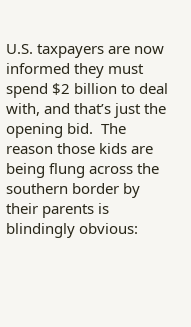U.S. taxpayers are now informed they must spend $2 billion to deal with, and that’s just the opening bid.  The reason those kids are being flung across the southern border by their parents is blindingly obvious: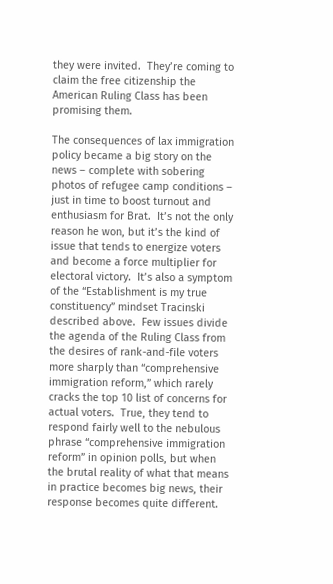they were invited.  They’re coming to claim the free citizenship the American Ruling Class has been promising them.

The consequences of lax immigration policy became a big story on the news – complete with sobering photos of refugee camp conditions – just in time to boost turnout and enthusiasm for Brat.  It’s not the only reason he won, but it’s the kind of issue that tends to energize voters and become a force multiplier for electoral victory.  It’s also a symptom of the “Establishment is my true constituency” mindset Tracinski described above.  Few issues divide the agenda of the Ruling Class from the desires of rank-and-file voters more sharply than “comprehensive immigration reform,” which rarely cracks the top 10 list of concerns for actual voters.  True, they tend to respond fairly well to the nebulous phrase “comprehensive immigration reform” in opinion polls, but when the brutal reality of what that means in practice becomes big news, their response becomes quite different.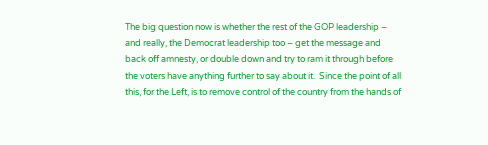The big question now is whether the rest of the GOP leadership – and really, the Democrat leadership too – get the message and back off amnesty, or double down and try to ram it through before the voters have anything further to say about it.  Since the point of all this, for the Left, is to remove control of the country from the hands of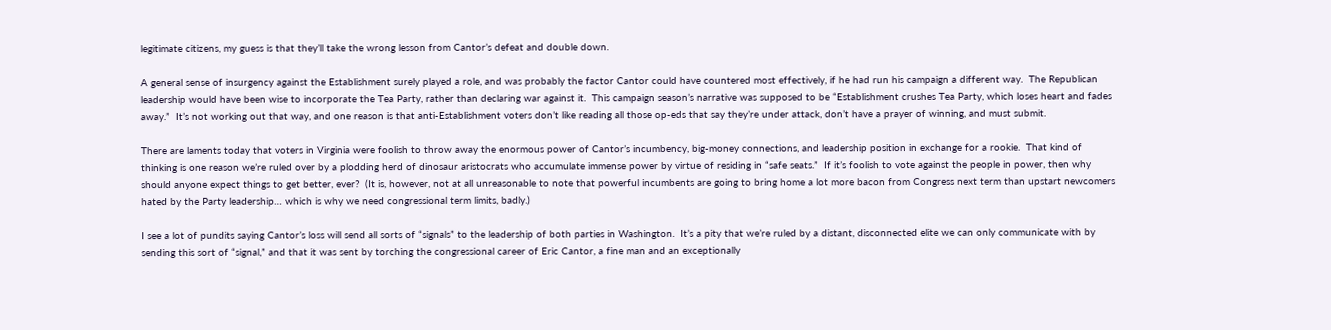legitimate citizens, my guess is that they’ll take the wrong lesson from Cantor’s defeat and double down.

A general sense of insurgency against the Establishment surely played a role, and was probably the factor Cantor could have countered most effectively, if he had run his campaign a different way.  The Republican leadership would have been wise to incorporate the Tea Party, rather than declaring war against it.  This campaign season’s narrative was supposed to be “Establishment crushes Tea Party, which loses heart and fades away.”  It’s not working out that way, and one reason is that anti-Establishment voters don’t like reading all those op-eds that say they’re under attack, don’t have a prayer of winning, and must submit.

There are laments today that voters in Virginia were foolish to throw away the enormous power of Cantor’s incumbency, big-money connections, and leadership position in exchange for a rookie.  That kind of thinking is one reason we’re ruled over by a plodding herd of dinosaur aristocrats who accumulate immense power by virtue of residing in “safe seats.”  If it’s foolish to vote against the people in power, then why should anyone expect things to get better, ever?  (It is, however, not at all unreasonable to note that powerful incumbents are going to bring home a lot more bacon from Congress next term than upstart newcomers hated by the Party leadership… which is why we need congressional term limits, badly.)

I see a lot of pundits saying Cantor’s loss will send all sorts of “signals” to the leadership of both parties in Washington.  It’s a pity that we’re ruled by a distant, disconnected elite we can only communicate with by sending this sort of “signal,” and that it was sent by torching the congressional career of Eric Cantor, a fine man and an exceptionally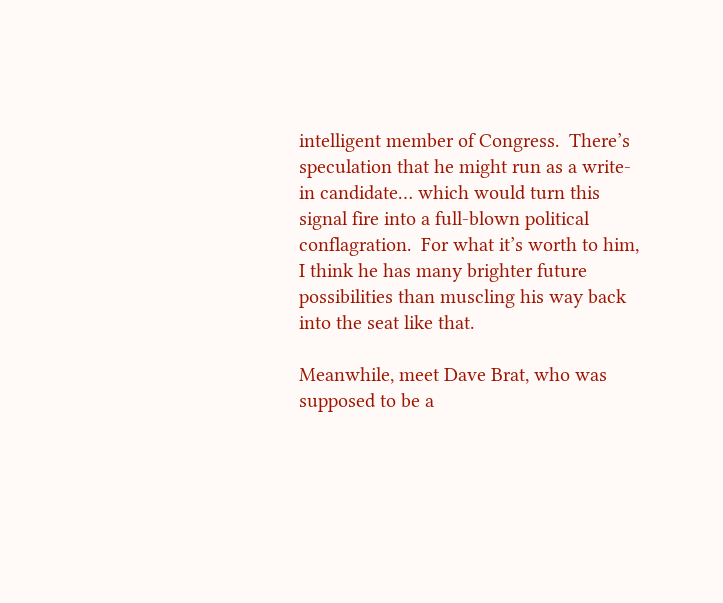intelligent member of Congress.  There’s speculation that he might run as a write-in candidate… which would turn this signal fire into a full-blown political conflagration.  For what it’s worth to him, I think he has many brighter future possibilities than muscling his way back into the seat like that.

Meanwhile, meet Dave Brat, who was supposed to be a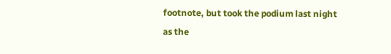footnote, but took the podium last night as the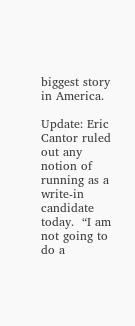biggest story in America.

Update: Eric Cantor ruled out any notion of running as a write-in candidate today.  “I am not going to do a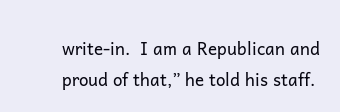write-in.  I am a Republican and proud of that,” he told his staff.